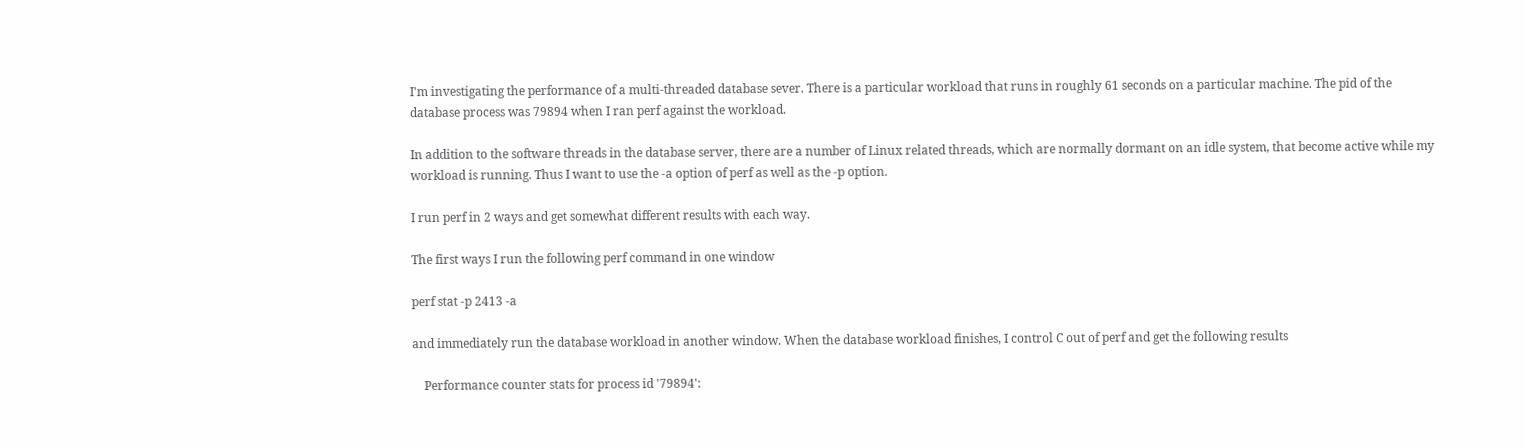I'm investigating the performance of a multi-threaded database sever. There is a particular workload that runs in roughly 61 seconds on a particular machine. The pid of the database process was 79894 when I ran perf against the workload.

In addition to the software threads in the database server, there are a number of Linux related threads, which are normally dormant on an idle system, that become active while my workload is running. Thus I want to use the -a option of perf as well as the -p option.

I run perf in 2 ways and get somewhat different results with each way.

The first ways I run the following perf command in one window

perf stat -p 2413 -a

and immediately run the database workload in another window. When the database workload finishes, I control C out of perf and get the following results

    Performance counter stats for process id '79894':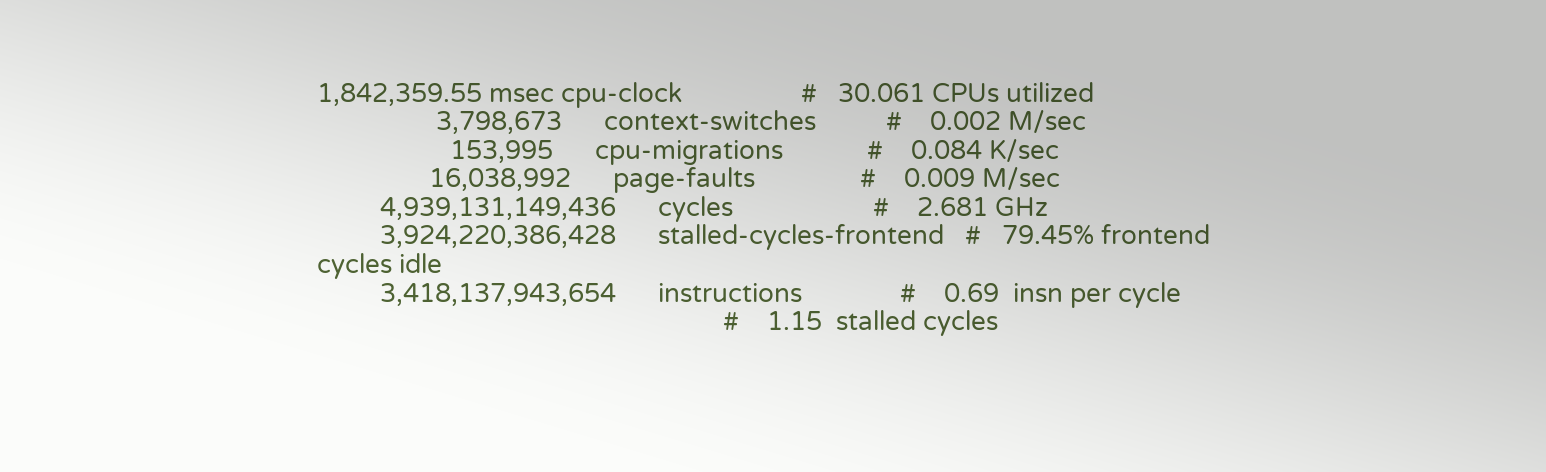1,842,359.55 msec cpu-clock                 #   30.061 CPUs utilized
                 3,798,673      context-switches          #    0.002 M/sec
                   153,995      cpu-migrations            #    0.084 K/sec
                16,038,992      page-faults               #    0.009 M/sec
         4,939,131,149,436      cycles                    #    2.681 GHz
         3,924,220,386,428      stalled-cycles-frontend   #   79.45% frontend cycles idle
         3,418,137,943,654      instructions              #    0.69  insn per cycle
                                                          #    1.15  stalled cycles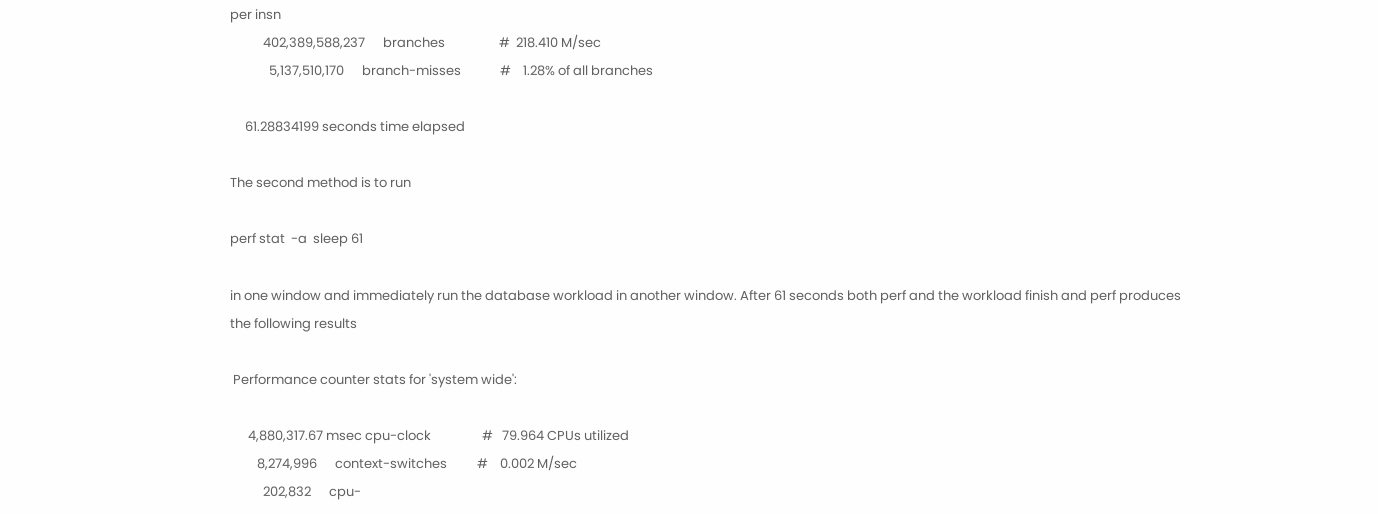per insn
           402,389,588,237      branches                  #  218.410 M/sec
             5,137,510,170      branch-misses             #    1.28% of all branches

     61.28834199 seconds time elapsed

The second method is to run

perf stat  -a  sleep 61

in one window and immediately run the database workload in another window. After 61 seconds both perf and the workload finish and perf produces the following results

 Performance counter stats for 'system wide':

      4,880,317.67 msec cpu-clock                 #   79.964 CPUs utilized
         8,274,996      context-switches          #    0.002 M/sec
           202,832      cpu-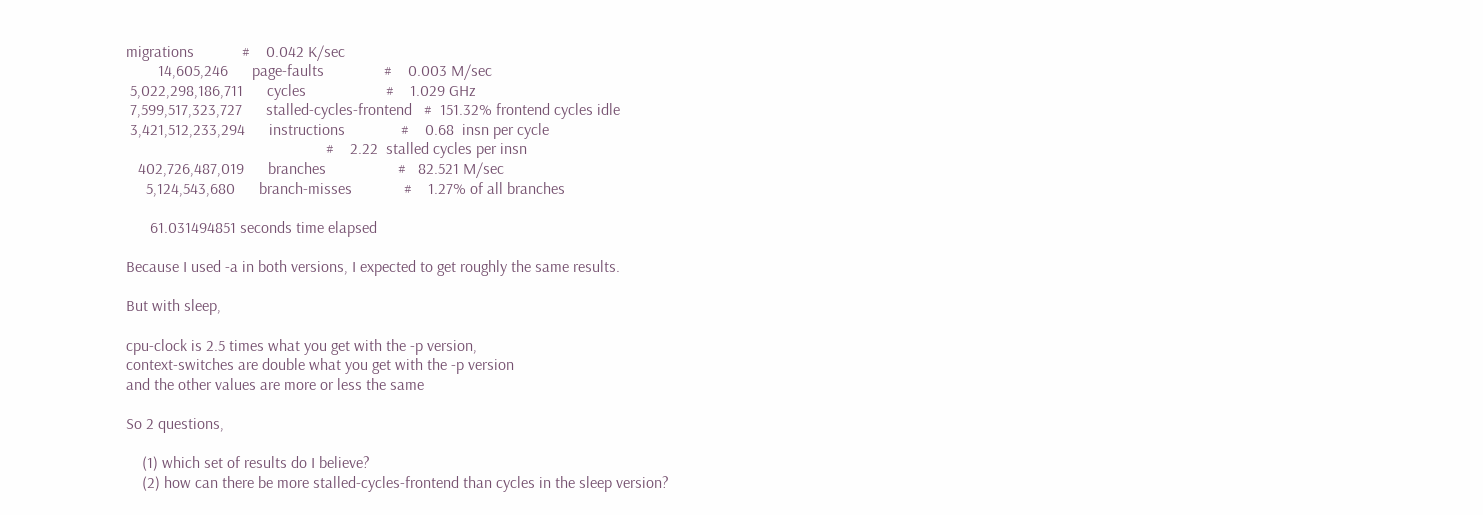migrations            #    0.042 K/sec
        14,605,246      page-faults               #    0.003 M/sec
 5,022,298,186,711      cycles                    #    1.029 GHz
 7,599,517,323,727      stalled-cycles-frontend   #  151.32% frontend cycles idle
 3,421,512,233,294      instructions              #    0.68  insn per cycle
                                                  #    2.22  stalled cycles per insn
   402,726,487,019      branches                  #   82.521 M/sec
     5,124,543,680      branch-misses             #    1.27% of all branches

      61.031494851 seconds time elapsed

Because I used -a in both versions, I expected to get roughly the same results.

But with sleep,

cpu-clock is 2.5 times what you get with the -p version,
context-switches are double what you get with the -p version
and the other values are more or less the same

So 2 questions,

    (1) which set of results do I believe?
    (2) how can there be more stalled-cycles-frontend than cycles in the sleep version?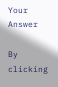Your Answer

By clicking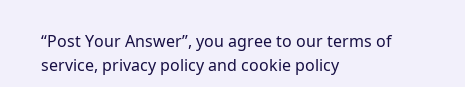“Post Your Answer”, you agree to our terms of service, privacy policy and cookie policy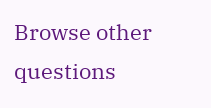Browse other questions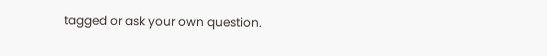tagged or ask your own question.